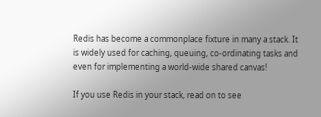Redis has become a commonplace fixture in many a stack. It is widely used for caching, queuing, co-ordinating tasks and even for implementing a world-wide shared canvas!

If you use Redis in your stack, read on to see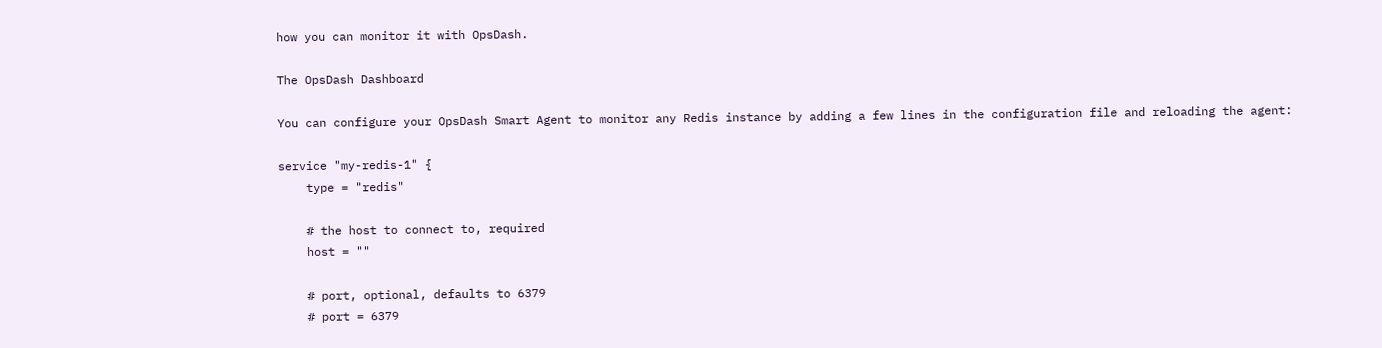how you can monitor it with OpsDash.

The OpsDash Dashboard

You can configure your OpsDash Smart Agent to monitor any Redis instance by adding a few lines in the configuration file and reloading the agent:

service "my-redis-1" {
    type = "redis"

    # the host to connect to, required
    host = ""

    # port, optional, defaults to 6379
    # port = 6379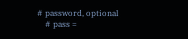# password, optional
    # pass =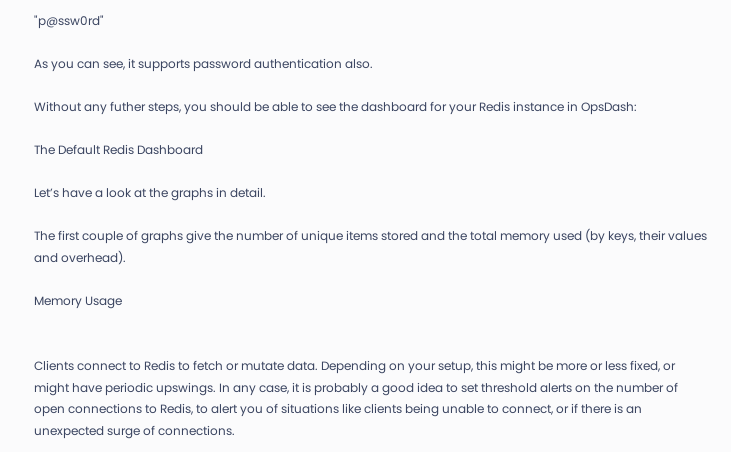"p@ssw0rd"

As you can see, it supports password authentication also.

Without any futher steps, you should be able to see the dashboard for your Redis instance in OpsDash:

The Default Redis Dashboard

Let’s have a look at the graphs in detail.

The first couple of graphs give the number of unique items stored and the total memory used (by keys, their values and overhead).

Memory Usage


Clients connect to Redis to fetch or mutate data. Depending on your setup, this might be more or less fixed, or might have periodic upswings. In any case, it is probably a good idea to set threshold alerts on the number of open connections to Redis, to alert you of situations like clients being unable to connect, or if there is an unexpected surge of connections.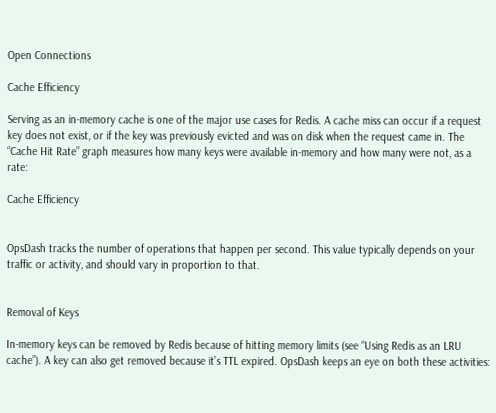Open Connections

Cache Efficiency

Serving as an in-memory cache is one of the major use cases for Redis. A cache miss can occur if a request key does not exist, or if the key was previously evicted and was on disk when the request came in. The “Cache Hit Rate” graph measures how many keys were available in-memory and how many were not, as a rate:

Cache Efficiency


OpsDash tracks the number of operations that happen per second. This value typically depends on your traffic or activity, and should vary in proportion to that.


Removal of Keys

In-memory keys can be removed by Redis because of hitting memory limits (see “Using Redis as an LRU cache”). A key can also get removed because it’s TTL expired. OpsDash keeps an eye on both these activities: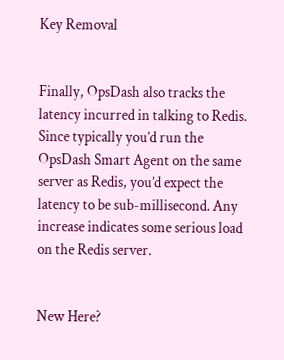Key Removal


Finally, OpsDash also tracks the latency incurred in talking to Redis. Since typically you’d run the OpsDash Smart Agent on the same server as Redis, you’d expect the latency to be sub-millisecond. Any increase indicates some serious load on the Redis server.


New Here?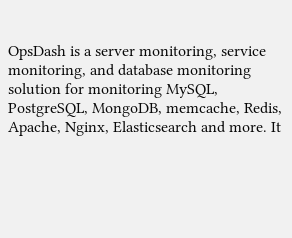OpsDash is a server monitoring, service monitoring, and database monitoring solution for monitoring MySQL, PostgreSQL, MongoDB, memcache, Redis, Apache, Nginx, Elasticsearch and more. It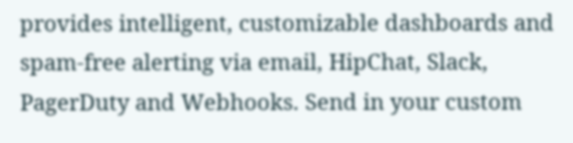provides intelligent, customizable dashboards and spam-free alerting via email, HipChat, Slack, PagerDuty and Webhooks. Send in your custom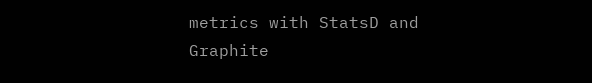metrics with StatsD and Graphite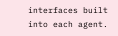interfaces built into each agent.